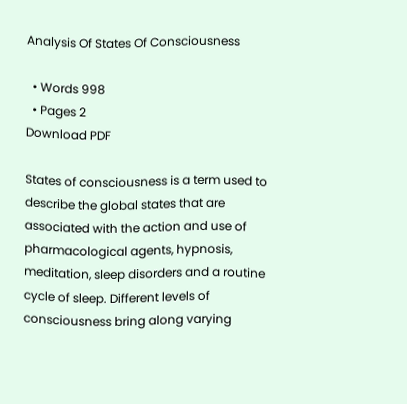Analysis Of States Of Consciousness

  • Words 998
  • Pages 2
Download PDF

States of consciousness is a term used to describe the global states that are associated with the action and use of pharmacological agents, hypnosis, meditation, sleep disorders and a routine cycle of sleep. Different levels of consciousness bring along varying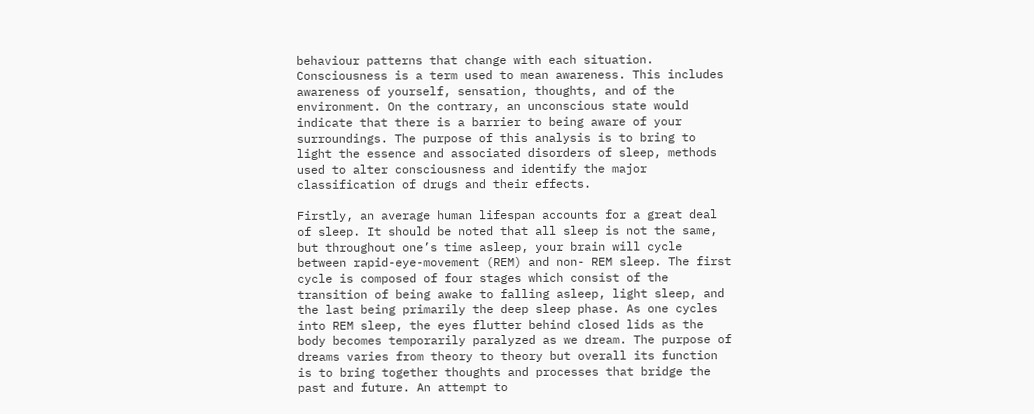behaviour patterns that change with each situation. Consciousness is a term used to mean awareness. This includes awareness of yourself, sensation, thoughts, and of the environment. On the contrary, an unconscious state would indicate that there is a barrier to being aware of your surroundings. The purpose of this analysis is to bring to light the essence and associated disorders of sleep, methods used to alter consciousness and identify the major classification of drugs and their effects.

Firstly, an average human lifespan accounts for a great deal of sleep. It should be noted that all sleep is not the same, but throughout one’s time asleep, your brain will cycle between rapid-eye-movement (REM) and non- REM sleep. The first cycle is composed of four stages which consist of the transition of being awake to falling asleep, light sleep, and the last being primarily the deep sleep phase. As one cycles into REM sleep, the eyes flutter behind closed lids as the body becomes temporarily paralyzed as we dream. The purpose of dreams varies from theory to theory but overall its function is to bring together thoughts and processes that bridge the past and future. An attempt to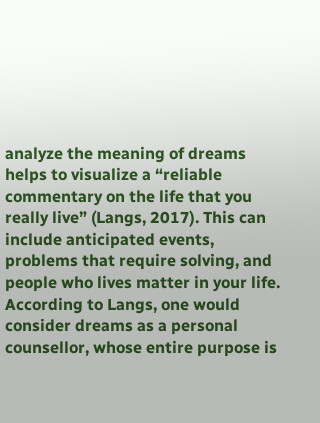analyze the meaning of dreams helps to visualize a “reliable commentary on the life that you really live” (Langs, 2017). This can include anticipated events, problems that require solving, and people who lives matter in your life. According to Langs, one would consider dreams as a personal counsellor, whose entire purpose is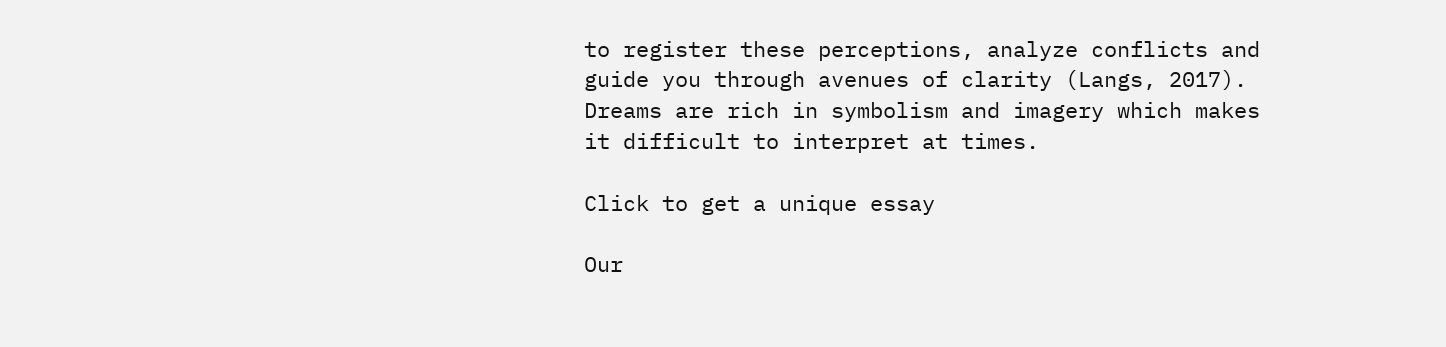to register these perceptions, analyze conflicts and guide you through avenues of clarity (Langs, 2017). Dreams are rich in symbolism and imagery which makes it difficult to interpret at times.

Click to get a unique essay

Our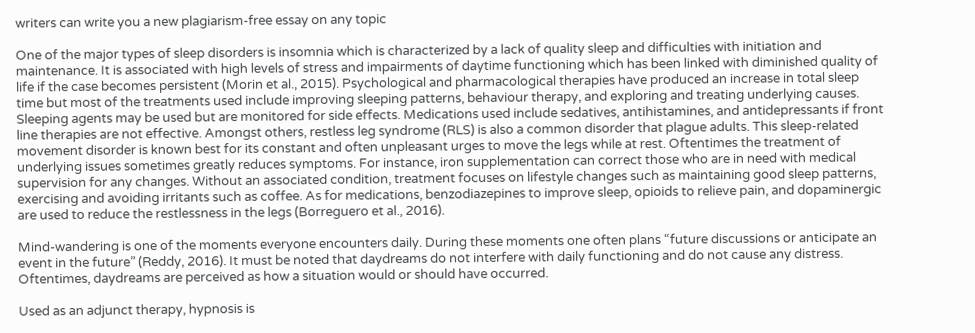writers can write you a new plagiarism-free essay on any topic

One of the major types of sleep disorders is insomnia which is characterized by a lack of quality sleep and difficulties with initiation and maintenance. It is associated with high levels of stress and impairments of daytime functioning which has been linked with diminished quality of life if the case becomes persistent (Morin et al., 2015). Psychological and pharmacological therapies have produced an increase in total sleep time but most of the treatments used include improving sleeping patterns, behaviour therapy, and exploring and treating underlying causes. Sleeping agents may be used but are monitored for side effects. Medications used include sedatives, antihistamines, and antidepressants if front line therapies are not effective. Amongst others, restless leg syndrome (RLS) is also a common disorder that plague adults. This sleep-related movement disorder is known best for its constant and often unpleasant urges to move the legs while at rest. Oftentimes the treatment of underlying issues sometimes greatly reduces symptoms. For instance, iron supplementation can correct those who are in need with medical supervision for any changes. Without an associated condition, treatment focuses on lifestyle changes such as maintaining good sleep patterns, exercising and avoiding irritants such as coffee. As for medications, benzodiazepines to improve sleep, opioids to relieve pain, and dopaminergic are used to reduce the restlessness in the legs (Borreguero et al., 2016).

Mind-wandering is one of the moments everyone encounters daily. During these moments one often plans “future discussions or anticipate an event in the future” (Reddy, 2016). It must be noted that daydreams do not interfere with daily functioning and do not cause any distress. Oftentimes, daydreams are perceived as how a situation would or should have occurred.

Used as an adjunct therapy, hypnosis is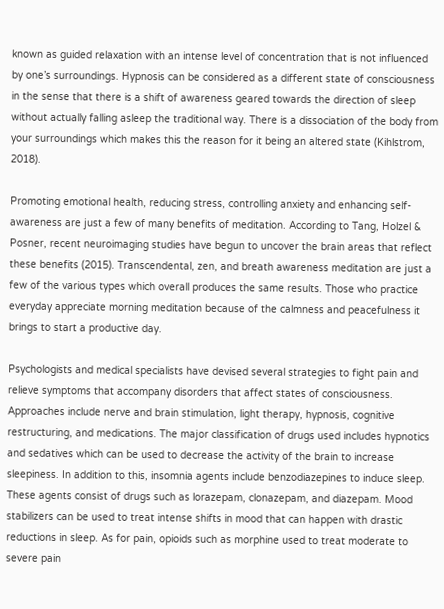known as guided relaxation with an intense level of concentration that is not influenced by one’s surroundings. Hypnosis can be considered as a different state of consciousness in the sense that there is a shift of awareness geared towards the direction of sleep without actually falling asleep the traditional way. There is a dissociation of the body from your surroundings which makes this the reason for it being an altered state (Kihlstrom, 2018).

Promoting emotional health, reducing stress, controlling anxiety and enhancing self-awareness are just a few of many benefits of meditation. According to Tang, Holzel & Posner, recent neuroimaging studies have begun to uncover the brain areas that reflect these benefits (2015). Transcendental, zen, and breath awareness meditation are just a few of the various types which overall produces the same results. Those who practice everyday appreciate morning meditation because of the calmness and peacefulness it brings to start a productive day.

Psychologists and medical specialists have devised several strategies to fight pain and relieve symptoms that accompany disorders that affect states of consciousness. Approaches include nerve and brain stimulation, light therapy, hypnosis, cognitive restructuring, and medications. The major classification of drugs used includes hypnotics and sedatives which can be used to decrease the activity of the brain to increase sleepiness. In addition to this, insomnia agents include benzodiazepines to induce sleep. These agents consist of drugs such as lorazepam, clonazepam, and diazepam. Mood stabilizers can be used to treat intense shifts in mood that can happen with drastic reductions in sleep. As for pain, opioids such as morphine used to treat moderate to severe pain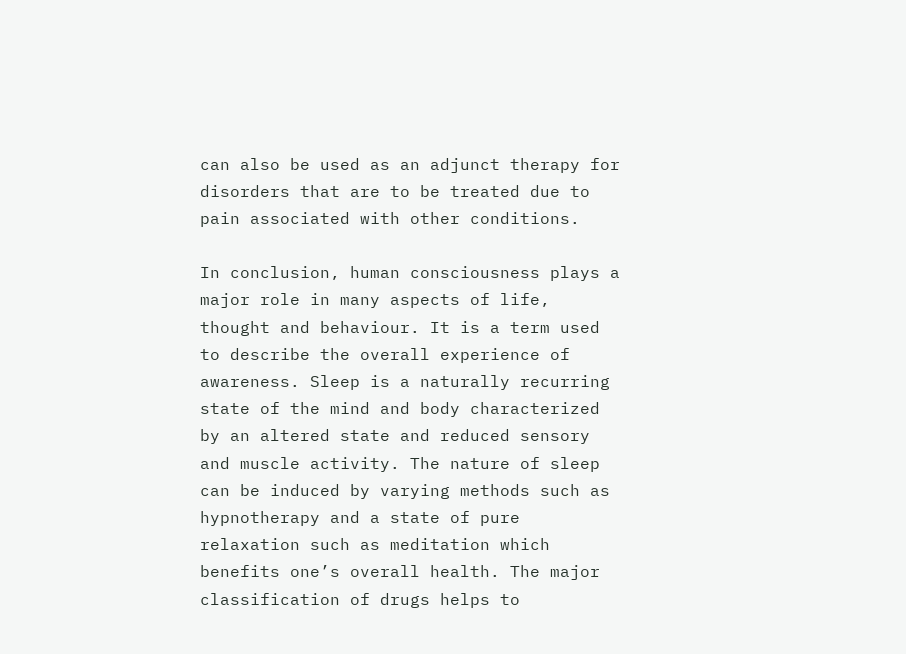can also be used as an adjunct therapy for disorders that are to be treated due to pain associated with other conditions.

In conclusion, human consciousness plays a major role in many aspects of life, thought and behaviour. It is a term used to describe the overall experience of awareness. Sleep is a naturally recurring state of the mind and body characterized by an altered state and reduced sensory and muscle activity. The nature of sleep can be induced by varying methods such as hypnotherapy and a state of pure relaxation such as meditation which benefits one’s overall health. The major classification of drugs helps to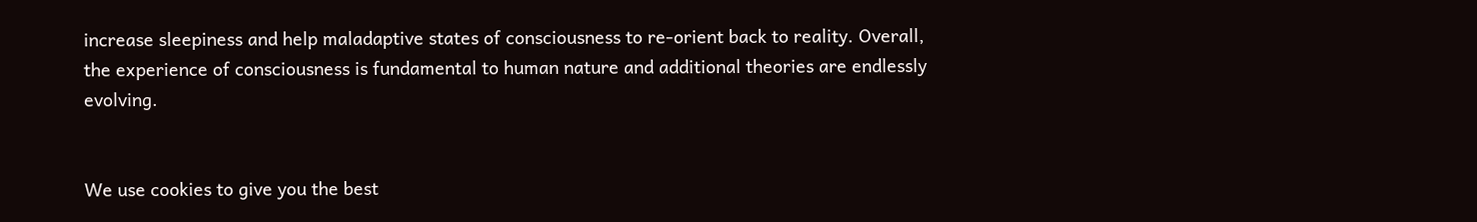increase sleepiness and help maladaptive states of consciousness to re-orient back to reality. Overall, the experience of consciousness is fundamental to human nature and additional theories are endlessly evolving.


We use cookies to give you the best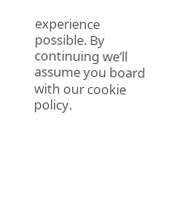experience possible. By continuing we’ll assume you board with our cookie policy.